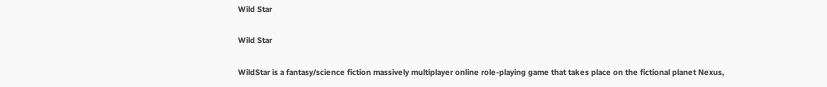Wild Star

Wild Star

WildStar is a fantasy/science fiction massively multiplayer online role-playing game that takes place on the fictional planet Nexus,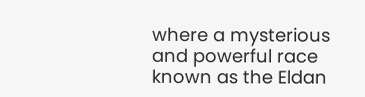where a mysterious and powerful race known as the Eldan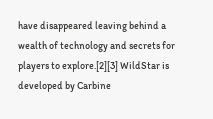have disappeared leaving behind a wealth of technology and secrets for players to explore.[2][3] WildStar is developed by Carbine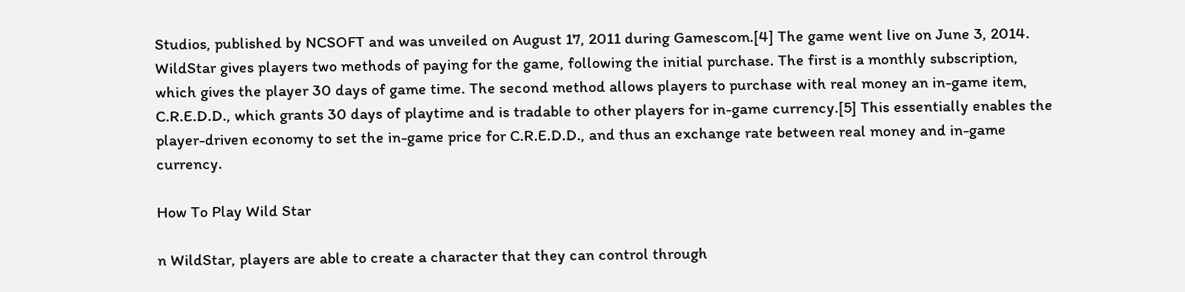Studios, published by NCSOFT and was unveiled on August 17, 2011 during Gamescom.[4] The game went live on June 3, 2014. WildStar gives players two methods of paying for the game, following the initial purchase. The first is a monthly subscription, which gives the player 30 days of game time. The second method allows players to purchase with real money an in-game item, C.R.E.D.D., which grants 30 days of playtime and is tradable to other players for in-game currency.[5] This essentially enables the player-driven economy to set the in-game price for C.R.E.D.D., and thus an exchange rate between real money and in-game currency.

How To Play Wild Star

n WildStar, players are able to create a character that they can control through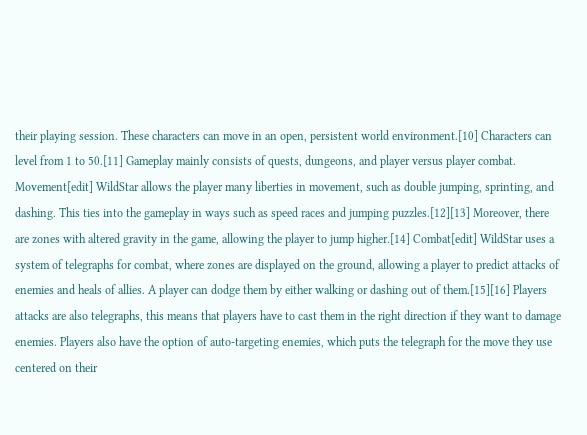their playing session. These characters can move in an open, persistent world environment.[10] Characters can level from 1 to 50.[11] Gameplay mainly consists of quests, dungeons, and player versus player combat. Movement[edit] WildStar allows the player many liberties in movement, such as double jumping, sprinting, and dashing. This ties into the gameplay in ways such as speed races and jumping puzzles.[12][13] Moreover, there are zones with altered gravity in the game, allowing the player to jump higher.[14] Combat[edit] WildStar uses a system of telegraphs for combat, where zones are displayed on the ground, allowing a player to predict attacks of enemies and heals of allies. A player can dodge them by either walking or dashing out of them.[15][16] Players attacks are also telegraphs, this means that players have to cast them in the right direction if they want to damage enemies. Players also have the option of auto-targeting enemies, which puts the telegraph for the move they use centered on their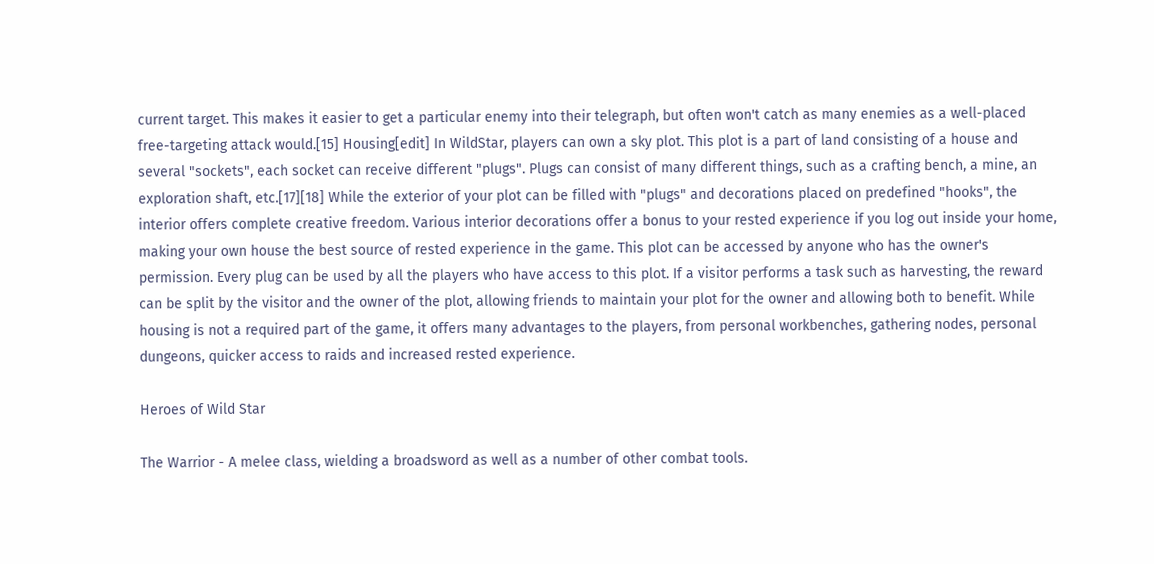current target. This makes it easier to get a particular enemy into their telegraph, but often won't catch as many enemies as a well-placed free-targeting attack would.[15] Housing[edit] In WildStar, players can own a sky plot. This plot is a part of land consisting of a house and several "sockets", each socket can receive different "plugs". Plugs can consist of many different things, such as a crafting bench, a mine, an exploration shaft, etc.[17][18] While the exterior of your plot can be filled with "plugs" and decorations placed on predefined "hooks", the interior offers complete creative freedom. Various interior decorations offer a bonus to your rested experience if you log out inside your home, making your own house the best source of rested experience in the game. This plot can be accessed by anyone who has the owner's permission. Every plug can be used by all the players who have access to this plot. If a visitor performs a task such as harvesting, the reward can be split by the visitor and the owner of the plot, allowing friends to maintain your plot for the owner and allowing both to benefit. While housing is not a required part of the game, it offers many advantages to the players, from personal workbenches, gathering nodes, personal dungeons, quicker access to raids and increased rested experience.

Heroes of Wild Star

The Warrior - A melee class, wielding a broadsword as well as a number of other combat tools.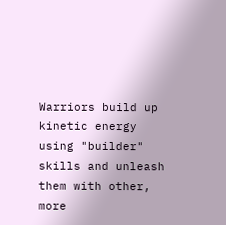Warriors build up kinetic energy using "builder" skills and unleash them with other, more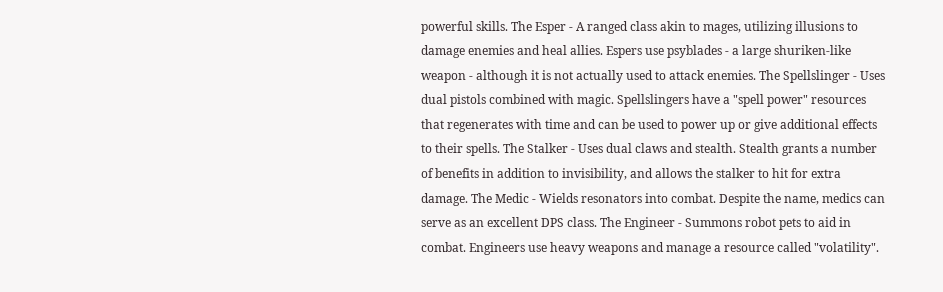powerful skills. The Esper - A ranged class akin to mages, utilizing illusions to damage enemies and heal allies. Espers use psyblades - a large shuriken-like weapon - although it is not actually used to attack enemies. The Spellslinger - Uses dual pistols combined with magic. Spellslingers have a "spell power" resources that regenerates with time and can be used to power up or give additional effects to their spells. The Stalker - Uses dual claws and stealth. Stealth grants a number of benefits in addition to invisibility, and allows the stalker to hit for extra damage. The Medic - Wields resonators into combat. Despite the name, medics can serve as an excellent DPS class. The Engineer - Summons robot pets to aid in combat. Engineers use heavy weapons and manage a resource called "volatility".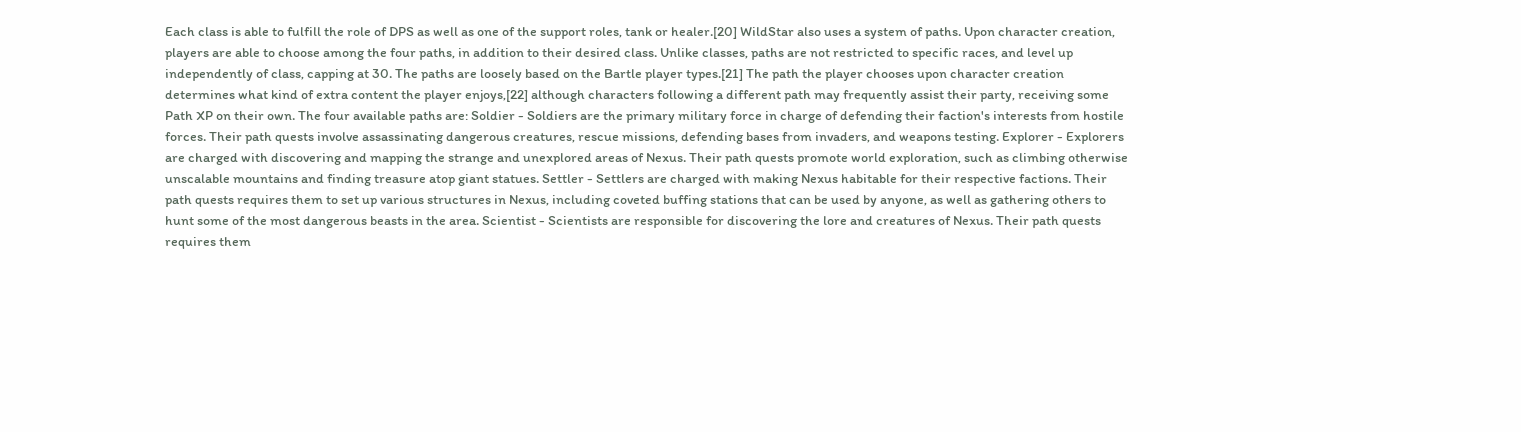Each class is able to fulfill the role of DPS as well as one of the support roles, tank or healer.[20] WildStar also uses a system of paths. Upon character creation, players are able to choose among the four paths, in addition to their desired class. Unlike classes, paths are not restricted to specific races, and level up independently of class, capping at 30. The paths are loosely based on the Bartle player types.[21] The path the player chooses upon character creation determines what kind of extra content the player enjoys,[22] although characters following a different path may frequently assist their party, receiving some Path XP on their own. The four available paths are: Soldier - Soldiers are the primary military force in charge of defending their faction's interests from hostile forces. Their path quests involve assassinating dangerous creatures, rescue missions, defending bases from invaders, and weapons testing. Explorer - Explorers are charged with discovering and mapping the strange and unexplored areas of Nexus. Their path quests promote world exploration, such as climbing otherwise unscalable mountains and finding treasure atop giant statues. Settler - Settlers are charged with making Nexus habitable for their respective factions. Their path quests requires them to set up various structures in Nexus, including coveted buffing stations that can be used by anyone, as well as gathering others to hunt some of the most dangerous beasts in the area. Scientist - Scientists are responsible for discovering the lore and creatures of Nexus. Their path quests requires them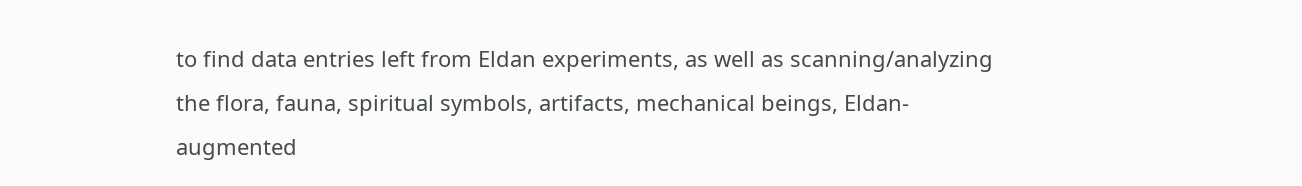to find data entries left from Eldan experiments, as well as scanning/analyzing the flora, fauna, spiritual symbols, artifacts, mechanical beings, Eldan-augmented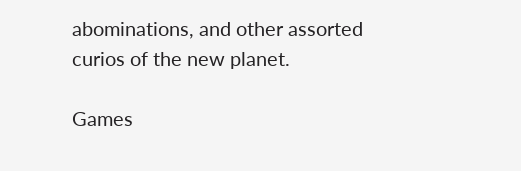abominations, and other assorted curios of the new planet.

Games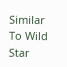Similar To Wild Star